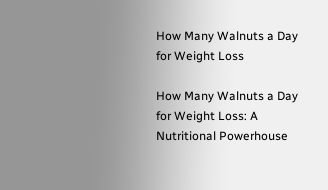How Many Walnuts a Day for Weight Loss

How Many Walnuts a Day for Weight Loss: A Nutritional Powerhouse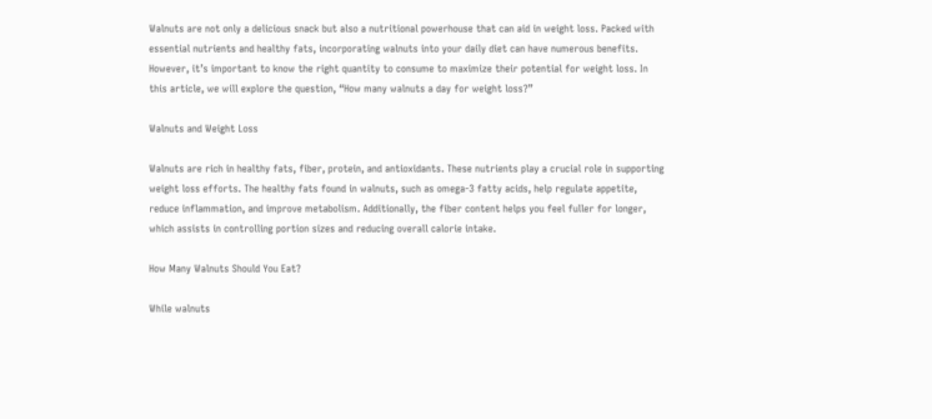Walnuts are not only a delicious snack but also a nutritional powerhouse that can aid in weight loss. Packed with essential nutrients and healthy fats, incorporating walnuts into your daily diet can have numerous benefits. However, it’s important to know the right quantity to consume to maximize their potential for weight loss. In this article, we will explore the question, “How many walnuts a day for weight loss?”

Walnuts and Weight Loss

Walnuts are rich in healthy fats, fiber, protein, and antioxidants. These nutrients play a crucial role in supporting weight loss efforts. The healthy fats found in walnuts, such as omega-3 fatty acids, help regulate appetite, reduce inflammation, and improve metabolism. Additionally, the fiber content helps you feel fuller for longer, which assists in controlling portion sizes and reducing overall calorie intake.

How Many Walnuts Should You Eat?

While walnuts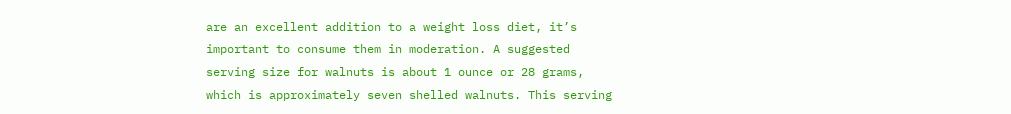are an excellent addition to a weight loss diet, it’s important to consume them in moderation. A suggested serving size for walnuts is about 1 ounce or 28 grams, which is approximately seven shelled walnuts. This serving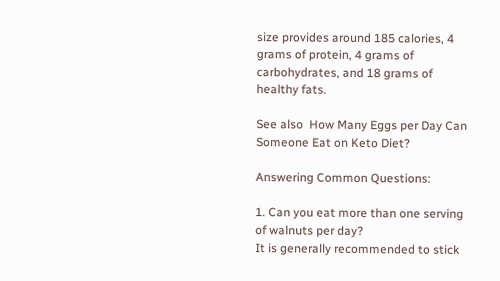size provides around 185 calories, 4 grams of protein, 4 grams of carbohydrates, and 18 grams of healthy fats.

See also  How Many Eggs per Day Can Someone Eat on Keto Diet?

Answering Common Questions:

1. Can you eat more than one serving of walnuts per day?
It is generally recommended to stick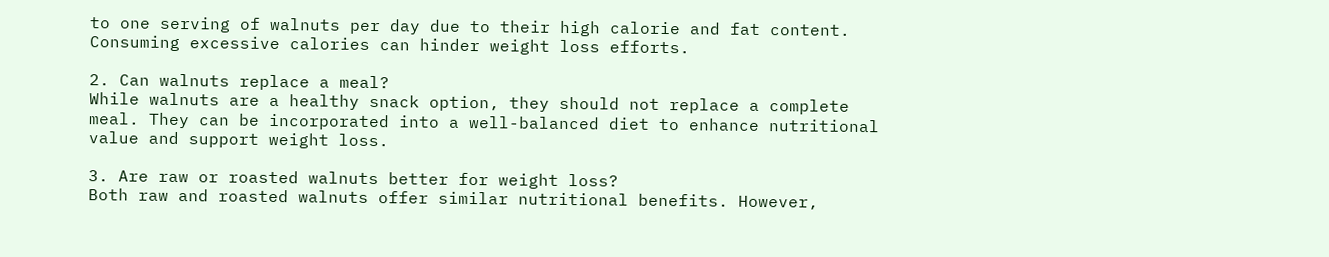to one serving of walnuts per day due to their high calorie and fat content. Consuming excessive calories can hinder weight loss efforts.

2. Can walnuts replace a meal?
While walnuts are a healthy snack option, they should not replace a complete meal. They can be incorporated into a well-balanced diet to enhance nutritional value and support weight loss.

3. Are raw or roasted walnuts better for weight loss?
Both raw and roasted walnuts offer similar nutritional benefits. However,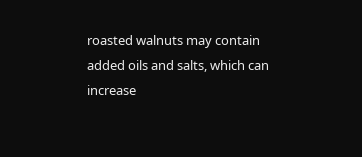roasted walnuts may contain added oils and salts, which can increase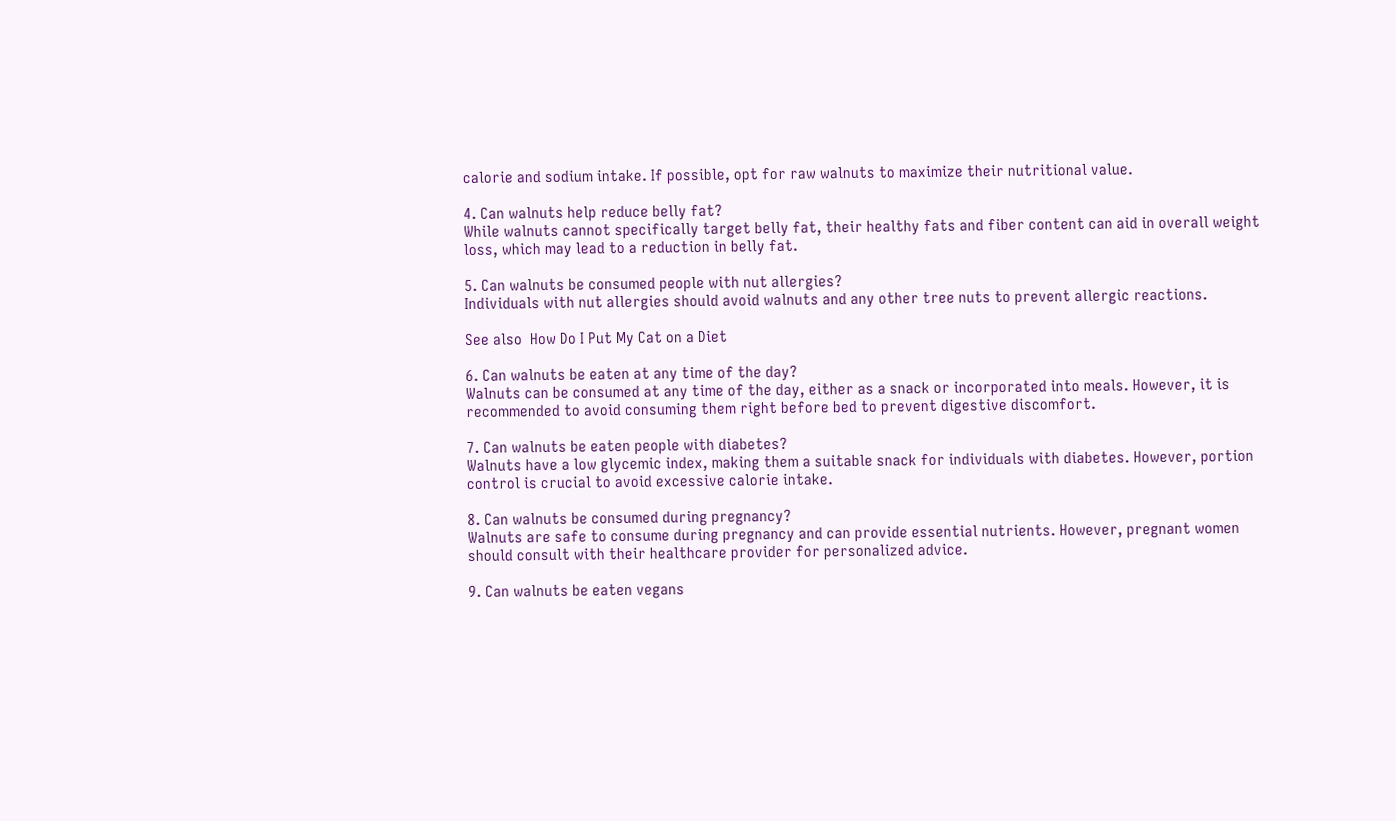calorie and sodium intake. If possible, opt for raw walnuts to maximize their nutritional value.

4. Can walnuts help reduce belly fat?
While walnuts cannot specifically target belly fat, their healthy fats and fiber content can aid in overall weight loss, which may lead to a reduction in belly fat.

5. Can walnuts be consumed people with nut allergies?
Individuals with nut allergies should avoid walnuts and any other tree nuts to prevent allergic reactions.

See also  How Do I Put My Cat on a Diet

6. Can walnuts be eaten at any time of the day?
Walnuts can be consumed at any time of the day, either as a snack or incorporated into meals. However, it is recommended to avoid consuming them right before bed to prevent digestive discomfort.

7. Can walnuts be eaten people with diabetes?
Walnuts have a low glycemic index, making them a suitable snack for individuals with diabetes. However, portion control is crucial to avoid excessive calorie intake.

8. Can walnuts be consumed during pregnancy?
Walnuts are safe to consume during pregnancy and can provide essential nutrients. However, pregnant women should consult with their healthcare provider for personalized advice.

9. Can walnuts be eaten vegans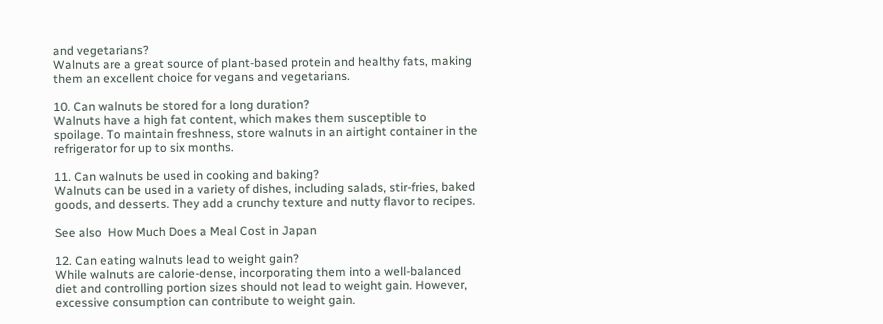and vegetarians?
Walnuts are a great source of plant-based protein and healthy fats, making them an excellent choice for vegans and vegetarians.

10. Can walnuts be stored for a long duration?
Walnuts have a high fat content, which makes them susceptible to spoilage. To maintain freshness, store walnuts in an airtight container in the refrigerator for up to six months.

11. Can walnuts be used in cooking and baking?
Walnuts can be used in a variety of dishes, including salads, stir-fries, baked goods, and desserts. They add a crunchy texture and nutty flavor to recipes.

See also  How Much Does a Meal Cost in Japan

12. Can eating walnuts lead to weight gain?
While walnuts are calorie-dense, incorporating them into a well-balanced diet and controlling portion sizes should not lead to weight gain. However, excessive consumption can contribute to weight gain.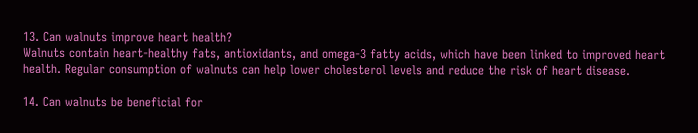13. Can walnuts improve heart health?
Walnuts contain heart-healthy fats, antioxidants, and omega-3 fatty acids, which have been linked to improved heart health. Regular consumption of walnuts can help lower cholesterol levels and reduce the risk of heart disease.

14. Can walnuts be beneficial for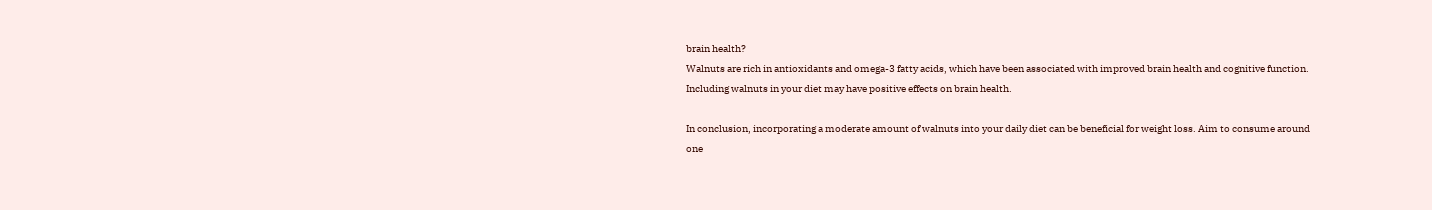brain health?
Walnuts are rich in antioxidants and omega-3 fatty acids, which have been associated with improved brain health and cognitive function. Including walnuts in your diet may have positive effects on brain health.

In conclusion, incorporating a moderate amount of walnuts into your daily diet can be beneficial for weight loss. Aim to consume around one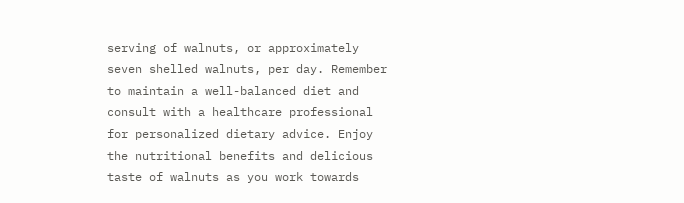serving of walnuts, or approximately seven shelled walnuts, per day. Remember to maintain a well-balanced diet and consult with a healthcare professional for personalized dietary advice. Enjoy the nutritional benefits and delicious taste of walnuts as you work towards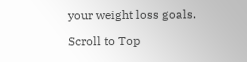your weight loss goals.

Scroll to Top